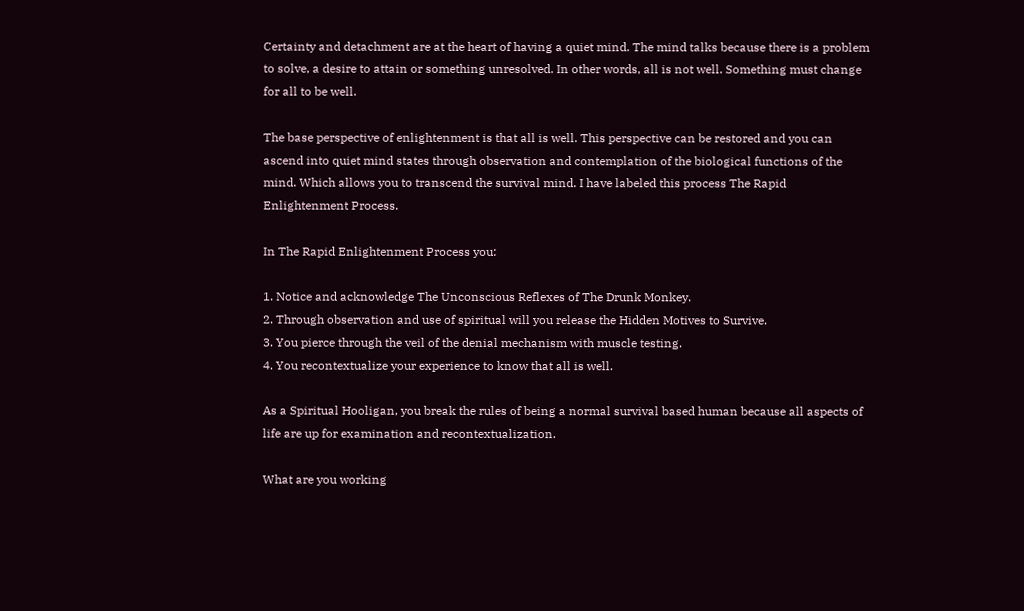Certainty and detachment are at the heart of having a quiet mind. The mind talks because there is a problem to solve, a desire to attain or something unresolved. In other words, all is not well. Something must change for all to be well.

The base perspective of enlightenment is that all is well. This perspective can be restored and you can ascend into quiet mind states through observation and contemplation of the biological functions of the mind. Which allows you to transcend the survival mind. I have labeled this process The Rapid Enlightenment Process.

In The Rapid Enlightenment Process you:

1. Notice and acknowledge The Unconscious Reflexes of The Drunk Monkey.
2. Through observation and use of spiritual will you release the Hidden Motives to Survive.
3. You pierce through the veil of the denial mechanism with muscle testing.
4. You recontextualize your experience to know that all is well.

As a Spiritual Hooligan, you break the rules of being a normal survival based human because all aspects of life are up for examination and recontextualization.

What are you working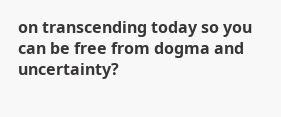on transcending today so you can be free from dogma and uncertainty?